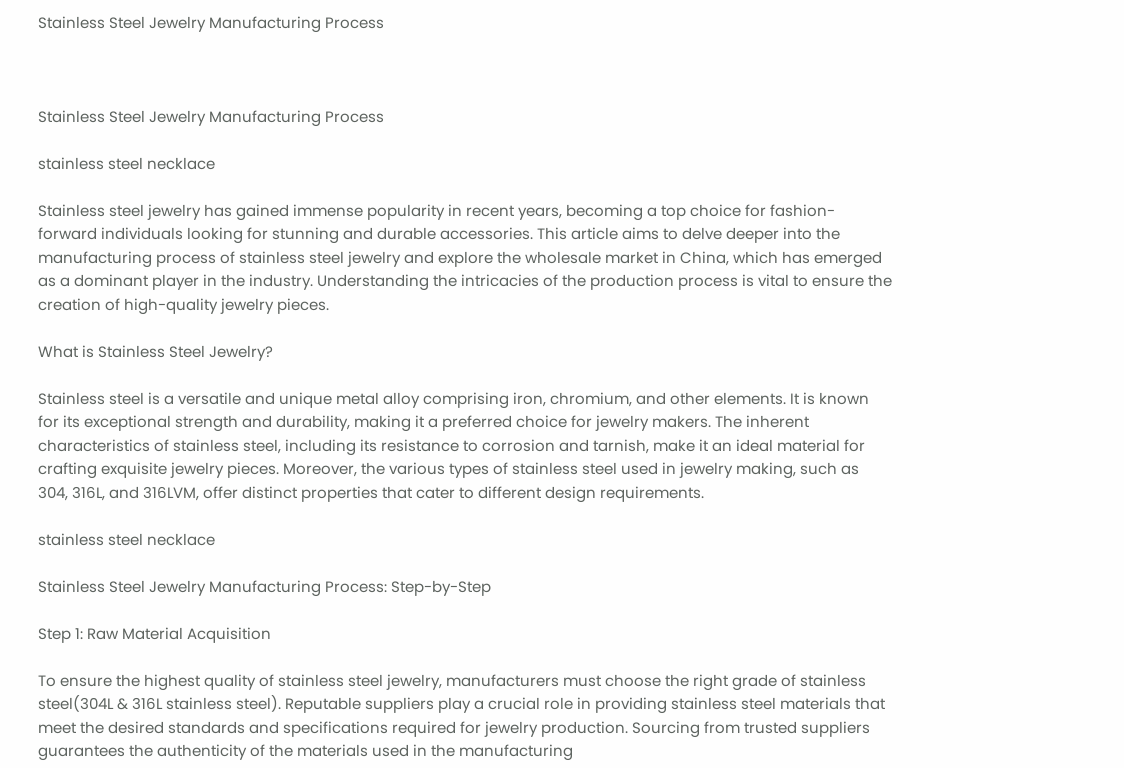Stainless Steel Jewelry Manufacturing Process



Stainless Steel Jewelry Manufacturing Process

stainless steel necklace

Stainless steel jewelry has gained immense popularity in recent years, becoming a top choice for fashion-forward individuals looking for stunning and durable accessories. This article aims to delve deeper into the manufacturing process of stainless steel jewelry and explore the wholesale market in China, which has emerged as a dominant player in the industry. Understanding the intricacies of the production process is vital to ensure the creation of high-quality jewelry pieces.

What is Stainless Steel Jewelry?

Stainless steel is a versatile and unique metal alloy comprising iron, chromium, and other elements. It is known for its exceptional strength and durability, making it a preferred choice for jewelry makers. The inherent characteristics of stainless steel, including its resistance to corrosion and tarnish, make it an ideal material for crafting exquisite jewelry pieces. Moreover, the various types of stainless steel used in jewelry making, such as 304, 316L, and 316LVM, offer distinct properties that cater to different design requirements.

stainless steel necklace

Stainless Steel Jewelry Manufacturing Process: Step-by-Step

Step 1: Raw Material Acquisition

To ensure the highest quality of stainless steel jewelry, manufacturers must choose the right grade of stainless steel(304L & 316L stainless steel). Reputable suppliers play a crucial role in providing stainless steel materials that meet the desired standards and specifications required for jewelry production. Sourcing from trusted suppliers guarantees the authenticity of the materials used in the manufacturing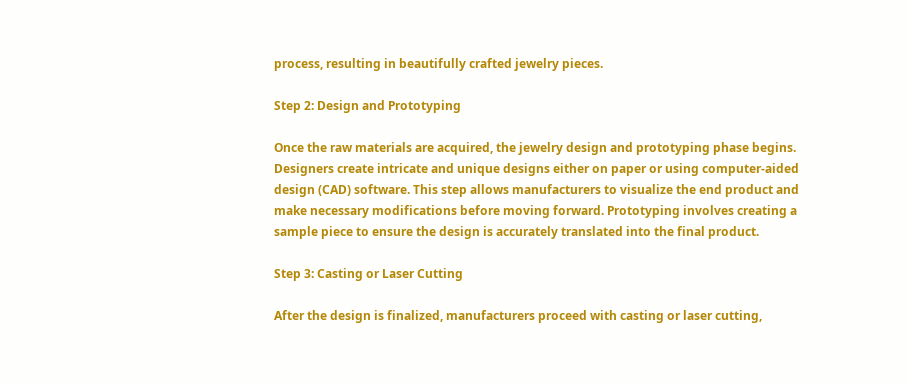process, resulting in beautifully crafted jewelry pieces.

Step 2: Design and Prototyping

Once the raw materials are acquired, the jewelry design and prototyping phase begins. Designers create intricate and unique designs either on paper or using computer-aided design (CAD) software. This step allows manufacturers to visualize the end product and make necessary modifications before moving forward. Prototyping involves creating a sample piece to ensure the design is accurately translated into the final product.

Step 3: Casting or Laser Cutting

After the design is finalized, manufacturers proceed with casting or laser cutting,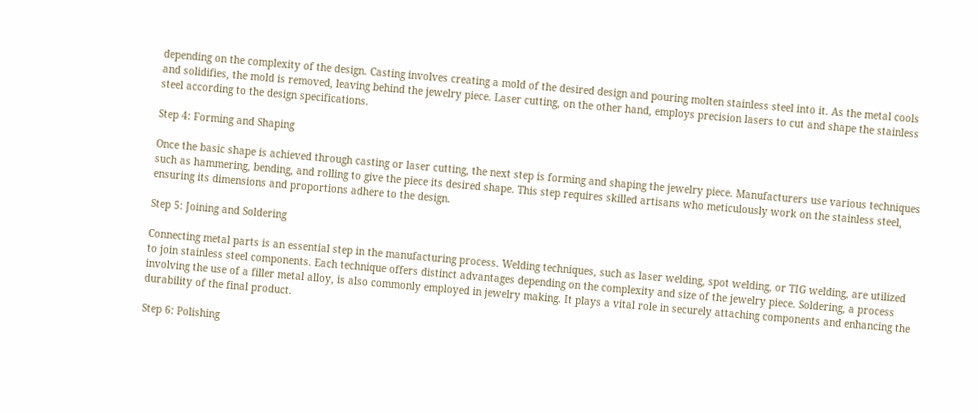depending on the complexity of the design. Casting involves creating a mold of the desired design and pouring molten stainless steel into it. As the metal cools and solidifies, the mold is removed, leaving behind the jewelry piece. Laser cutting, on the other hand, employs precision lasers to cut and shape the stainless steel according to the design specifications.

Step 4: Forming and Shaping

Once the basic shape is achieved through casting or laser cutting, the next step is forming and shaping the jewelry piece. Manufacturers use various techniques such as hammering, bending, and rolling to give the piece its desired shape. This step requires skilled artisans who meticulously work on the stainless steel, ensuring its dimensions and proportions adhere to the design.

Step 5: Joining and Soldering

Connecting metal parts is an essential step in the manufacturing process. Welding techniques, such as laser welding, spot welding, or TIG welding, are utilized to join stainless steel components. Each technique offers distinct advantages depending on the complexity and size of the jewelry piece. Soldering, a process involving the use of a filler metal alloy, is also commonly employed in jewelry making. It plays a vital role in securely attaching components and enhancing the durability of the final product.

Step 6: Polishing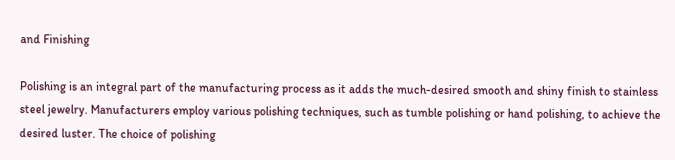and Finishing

Polishing is an integral part of the manufacturing process as it adds the much-desired smooth and shiny finish to stainless steel jewelry. Manufacturers employ various polishing techniques, such as tumble polishing or hand polishing, to achieve the desired luster. The choice of polishing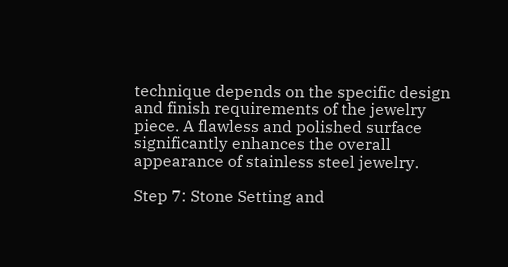technique depends on the specific design and finish requirements of the jewelry piece. A flawless and polished surface significantly enhances the overall appearance of stainless steel jewelry.

Step 7: Stone Setting and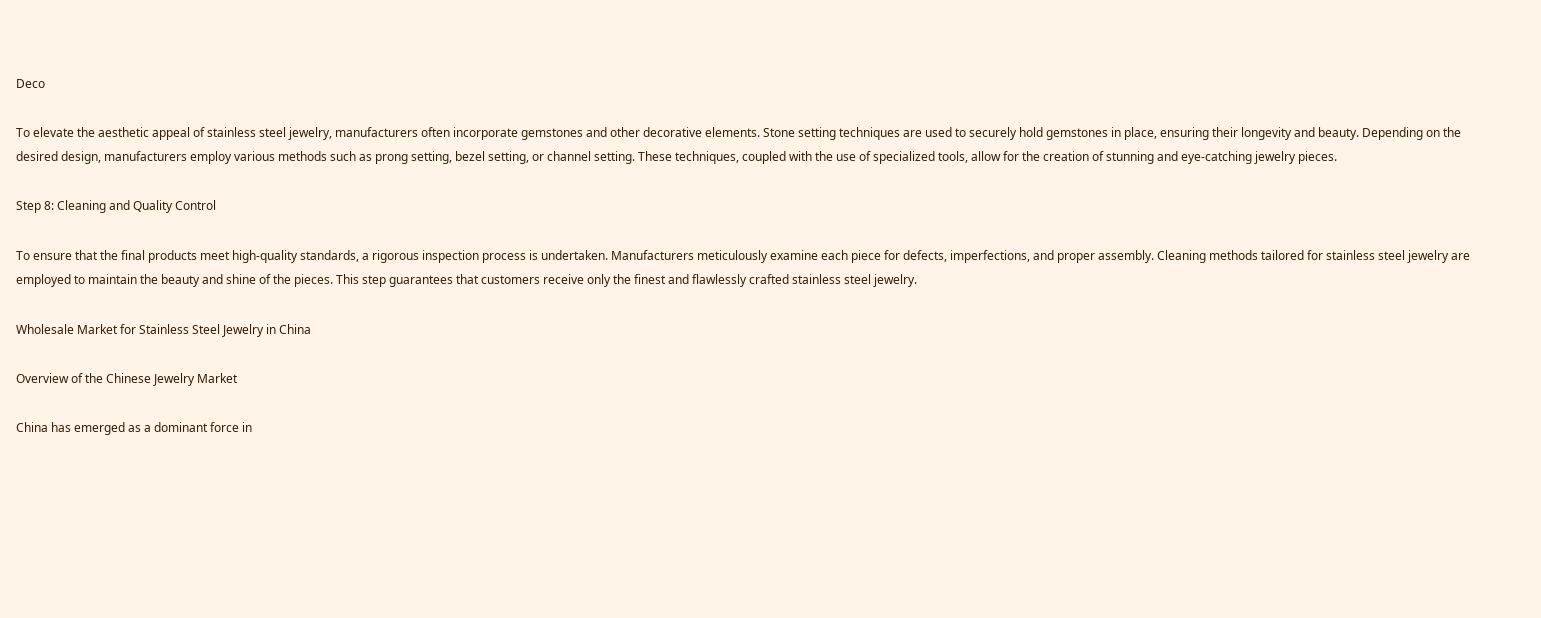Deco

To elevate the aesthetic appeal of stainless steel jewelry, manufacturers often incorporate gemstones and other decorative elements. Stone setting techniques are used to securely hold gemstones in place, ensuring their longevity and beauty. Depending on the desired design, manufacturers employ various methods such as prong setting, bezel setting, or channel setting. These techniques, coupled with the use of specialized tools, allow for the creation of stunning and eye-catching jewelry pieces.

Step 8: Cleaning and Quality Control

To ensure that the final products meet high-quality standards, a rigorous inspection process is undertaken. Manufacturers meticulously examine each piece for defects, imperfections, and proper assembly. Cleaning methods tailored for stainless steel jewelry are employed to maintain the beauty and shine of the pieces. This step guarantees that customers receive only the finest and flawlessly crafted stainless steel jewelry.

Wholesale Market for Stainless Steel Jewelry in China

Overview of the Chinese Jewelry Market

China has emerged as a dominant force in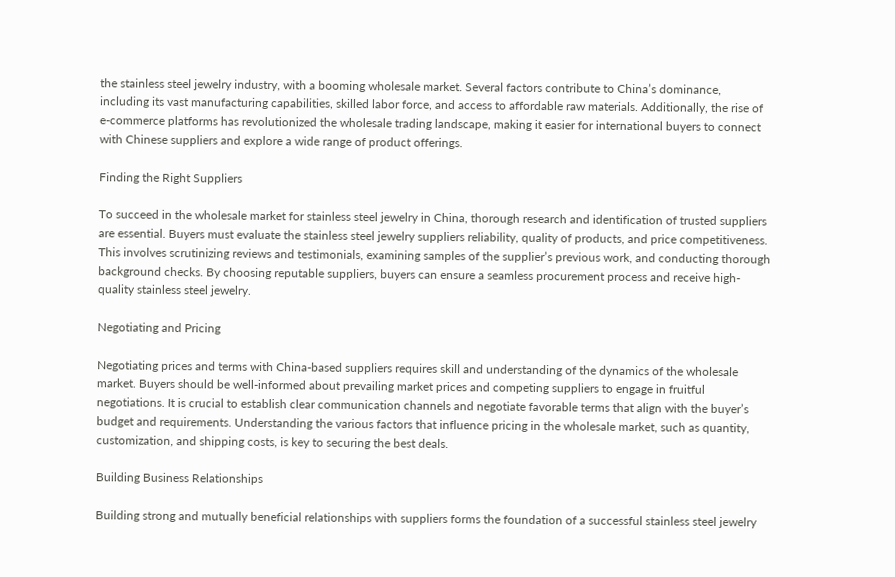the stainless steel jewelry industry, with a booming wholesale market. Several factors contribute to China’s dominance, including its vast manufacturing capabilities, skilled labor force, and access to affordable raw materials. Additionally, the rise of e-commerce platforms has revolutionized the wholesale trading landscape, making it easier for international buyers to connect with Chinese suppliers and explore a wide range of product offerings.

Finding the Right Suppliers

To succeed in the wholesale market for stainless steel jewelry in China, thorough research and identification of trusted suppliers are essential. Buyers must evaluate the stainless steel jewelry suppliers reliability, quality of products, and price competitiveness. This involves scrutinizing reviews and testimonials, examining samples of the supplier’s previous work, and conducting thorough background checks. By choosing reputable suppliers, buyers can ensure a seamless procurement process and receive high-quality stainless steel jewelry.

Negotiating and Pricing

Negotiating prices and terms with China-based suppliers requires skill and understanding of the dynamics of the wholesale market. Buyers should be well-informed about prevailing market prices and competing suppliers to engage in fruitful negotiations. It is crucial to establish clear communication channels and negotiate favorable terms that align with the buyer’s budget and requirements. Understanding the various factors that influence pricing in the wholesale market, such as quantity, customization, and shipping costs, is key to securing the best deals.

Building Business Relationships

Building strong and mutually beneficial relationships with suppliers forms the foundation of a successful stainless steel jewelry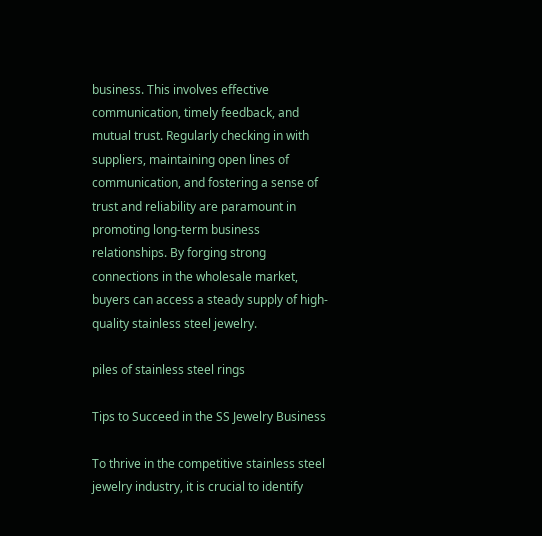business. This involves effective communication, timely feedback, and mutual trust. Regularly checking in with suppliers, maintaining open lines of communication, and fostering a sense of trust and reliability are paramount in promoting long-term business relationships. By forging strong connections in the wholesale market, buyers can access a steady supply of high-quality stainless steel jewelry.

piles of stainless steel rings

Tips to Succeed in the SS Jewelry Business

To thrive in the competitive stainless steel jewelry industry, it is crucial to identify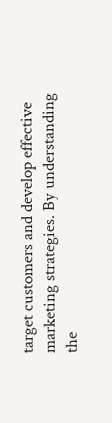target customers and develop effective marketing strategies. By understanding the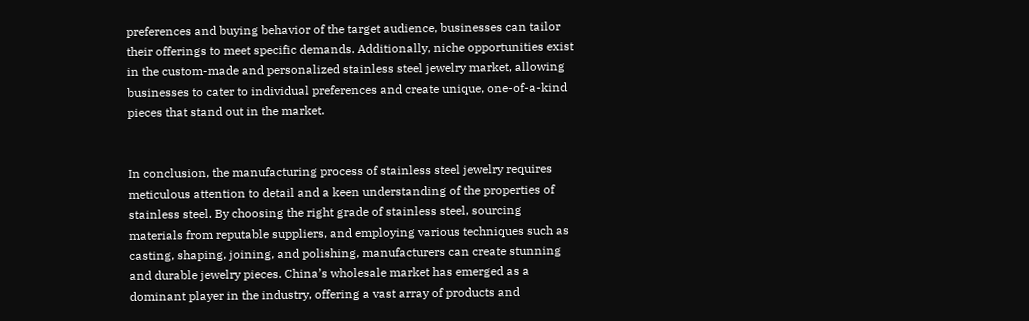preferences and buying behavior of the target audience, businesses can tailor their offerings to meet specific demands. Additionally, niche opportunities exist in the custom-made and personalized stainless steel jewelry market, allowing businesses to cater to individual preferences and create unique, one-of-a-kind pieces that stand out in the market.


In conclusion, the manufacturing process of stainless steel jewelry requires meticulous attention to detail and a keen understanding of the properties of stainless steel. By choosing the right grade of stainless steel, sourcing materials from reputable suppliers, and employing various techniques such as casting, shaping, joining, and polishing, manufacturers can create stunning and durable jewelry pieces. China’s wholesale market has emerged as a dominant player in the industry, offering a vast array of products and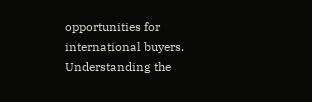opportunities for international buyers. Understanding the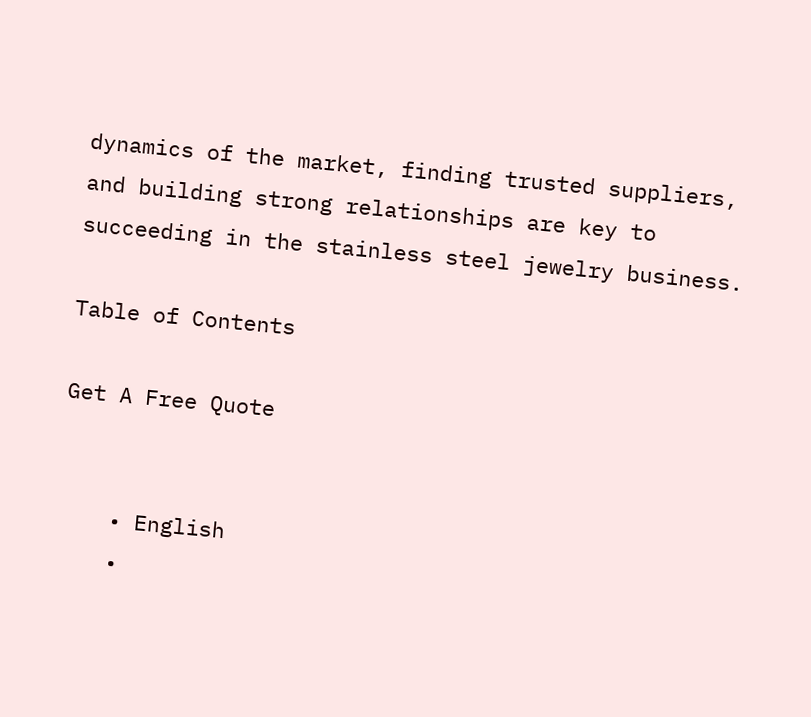dynamics of the market, finding trusted suppliers, and building strong relationships are key to succeeding in the stainless steel jewelry business.

Table of Contents

Get A Free Quote


    • English
    •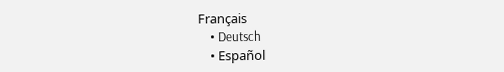Français
    • Deutsch
    • Español